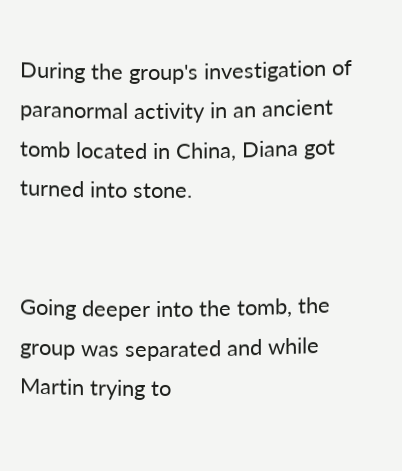During the group's investigation of paranormal activity in an ancient tomb located in China, Diana got turned into stone.


Going deeper into the tomb, the group was separated and while Martin trying to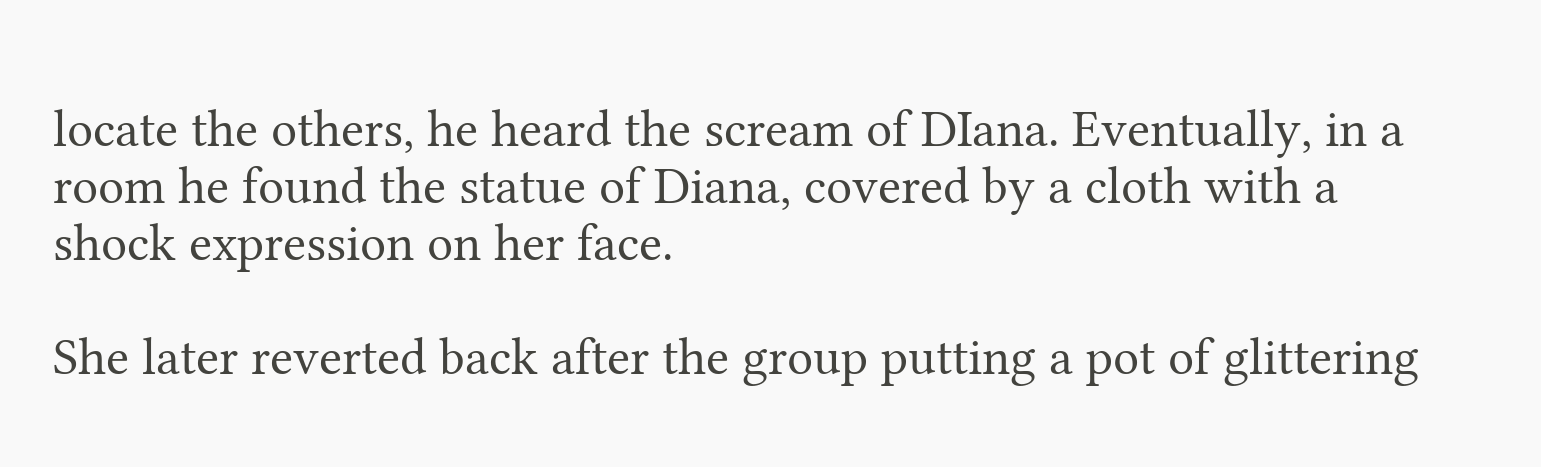locate the others, he heard the scream of DIana. Eventually, in a room he found the statue of Diana, covered by a cloth with a shock expression on her face.

She later reverted back after the group putting a pot of glittering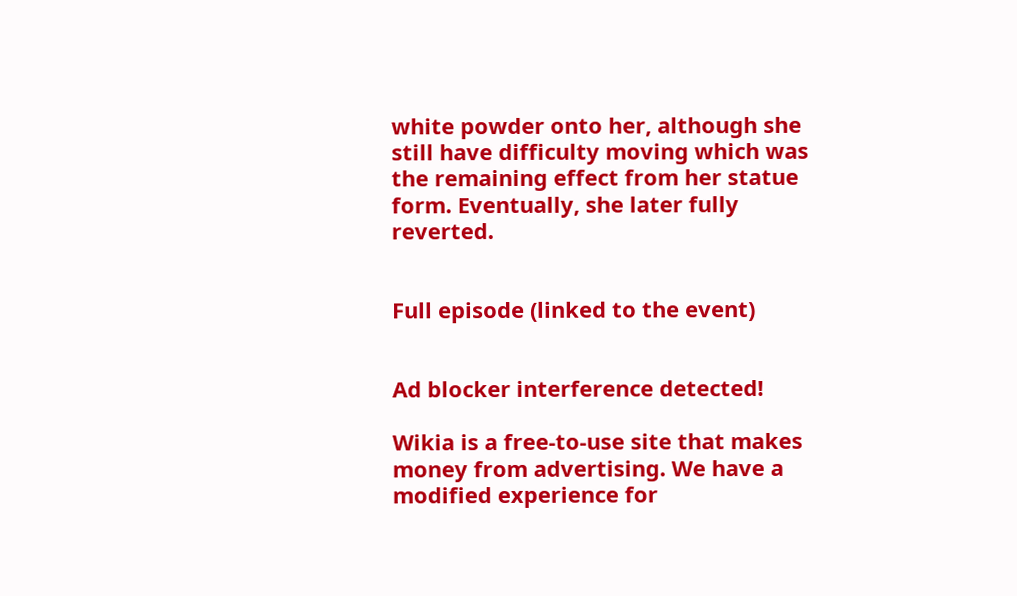white powder onto her, although she still have difficulty moving which was the remaining effect from her statue form. Eventually, she later fully reverted.


Full episode (linked to the event)


Ad blocker interference detected!

Wikia is a free-to-use site that makes money from advertising. We have a modified experience for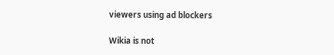viewers using ad blockers

Wikia is not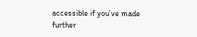accessible if you’ve made further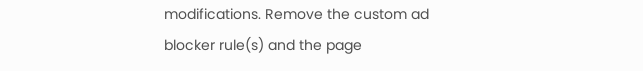modifications. Remove the custom ad blocker rule(s) and the page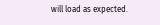will load as expected.